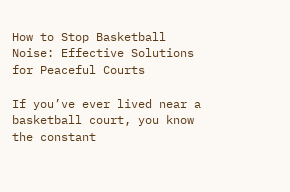How to Stop Basketball Noise: Effective Solutions for Peaceful Courts

If you’ve ever lived near a basketball court, you know the constant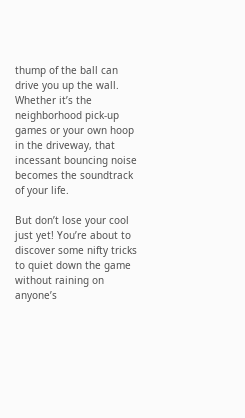thump of the ball can drive you up the wall. Whether it’s the neighborhood pick-up games or your own hoop in the driveway, that incessant bouncing noise becomes the soundtrack of your life.

But don’t lose your cool just yet! You’re about to discover some nifty tricks to quiet down the game without raining on anyone’s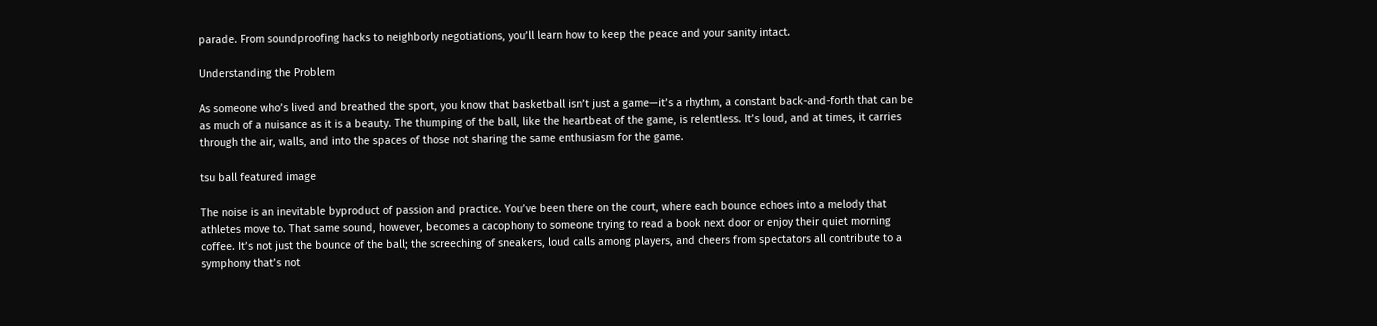parade. From soundproofing hacks to neighborly negotiations, you’ll learn how to keep the peace and your sanity intact.

Understanding the Problem

As someone who’s lived and breathed the sport, you know that basketball isn’t just a game—it’s a rhythm, a constant back-and-forth that can be as much of a nuisance as it is a beauty. The thumping of the ball, like the heartbeat of the game, is relentless. It’s loud, and at times, it carries through the air, walls, and into the spaces of those not sharing the same enthusiasm for the game.

tsu ball featured image

The noise is an inevitable byproduct of passion and practice. You’ve been there on the court, where each bounce echoes into a melody that athletes move to. That same sound, however, becomes a cacophony to someone trying to read a book next door or enjoy their quiet morning coffee. It’s not just the bounce of the ball; the screeching of sneakers, loud calls among players, and cheers from spectators all contribute to a symphony that’s not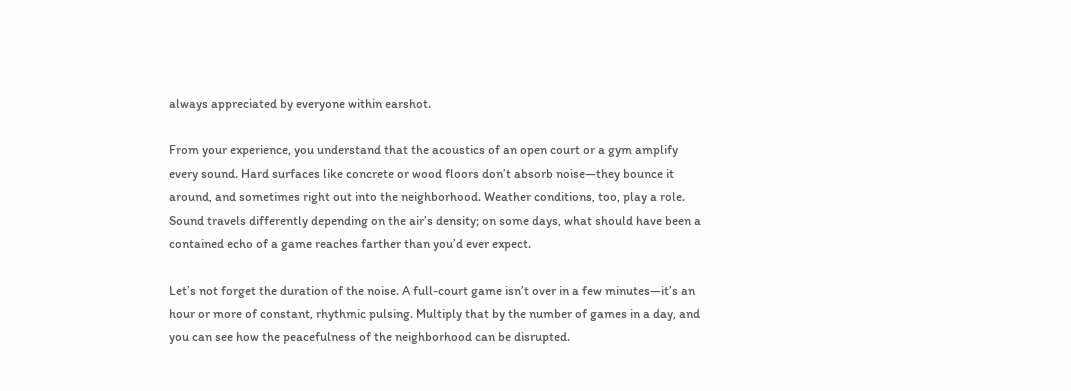always appreciated by everyone within earshot.

From your experience, you understand that the acoustics of an open court or a gym amplify every sound. Hard surfaces like concrete or wood floors don’t absorb noise—they bounce it around, and sometimes right out into the neighborhood. Weather conditions, too, play a role. Sound travels differently depending on the air’s density; on some days, what should have been a contained echo of a game reaches farther than you’d ever expect.

Let’s not forget the duration of the noise. A full-court game isn’t over in a few minutes—it’s an hour or more of constant, rhythmic pulsing. Multiply that by the number of games in a day, and you can see how the peacefulness of the neighborhood can be disrupted.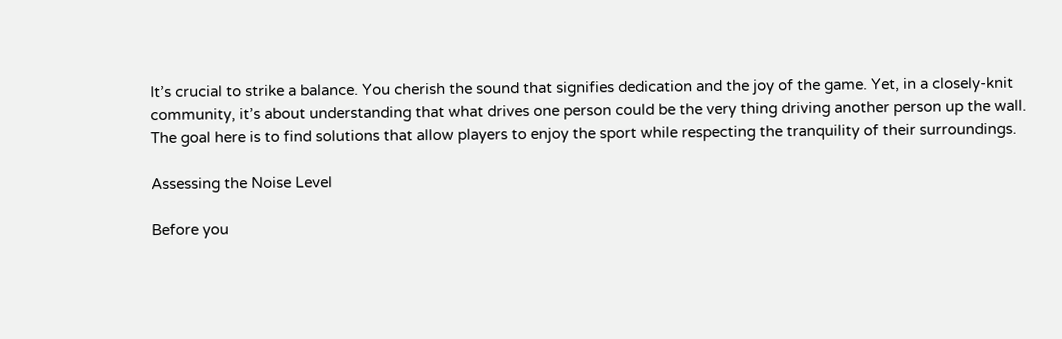It’s crucial to strike a balance. You cherish the sound that signifies dedication and the joy of the game. Yet, in a closely-knit community, it’s about understanding that what drives one person could be the very thing driving another person up the wall. The goal here is to find solutions that allow players to enjoy the sport while respecting the tranquility of their surroundings.

Assessing the Noise Level

Before you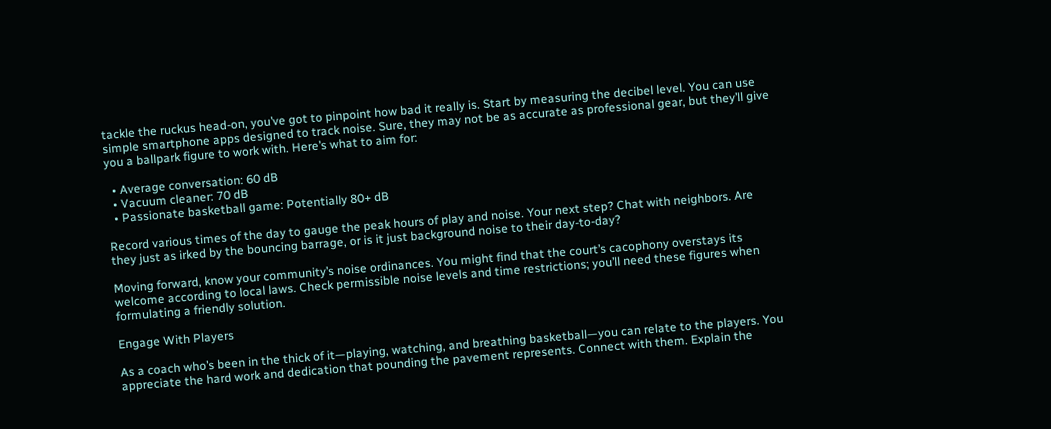tackle the ruckus head-on, you’ve got to pinpoint how bad it really is. Start by measuring the decibel level. You can use simple smartphone apps designed to track noise. Sure, they may not be as accurate as professional gear, but they’ll give you a ballpark figure to work with. Here’s what to aim for:

  • Average conversation: 60 dB
  • Vacuum cleaner: 70 dB
  • Passionate basketball game: Potentially 80+ dB

Record various times of the day to gauge the peak hours of play and noise. Your next step? Chat with neighbors. Are they just as irked by the bouncing barrage, or is it just background noise to their day-to-day?

Moving forward, know your community’s noise ordinances. You might find that the court’s cacophony overstays its welcome according to local laws. Check permissible noise levels and time restrictions; you’ll need these figures when formulating a friendly solution.

Engage With Players

As a coach who’s been in the thick of it—playing, watching, and breathing basketball—you can relate to the players. You appreciate the hard work and dedication that pounding the pavement represents. Connect with them. Explain the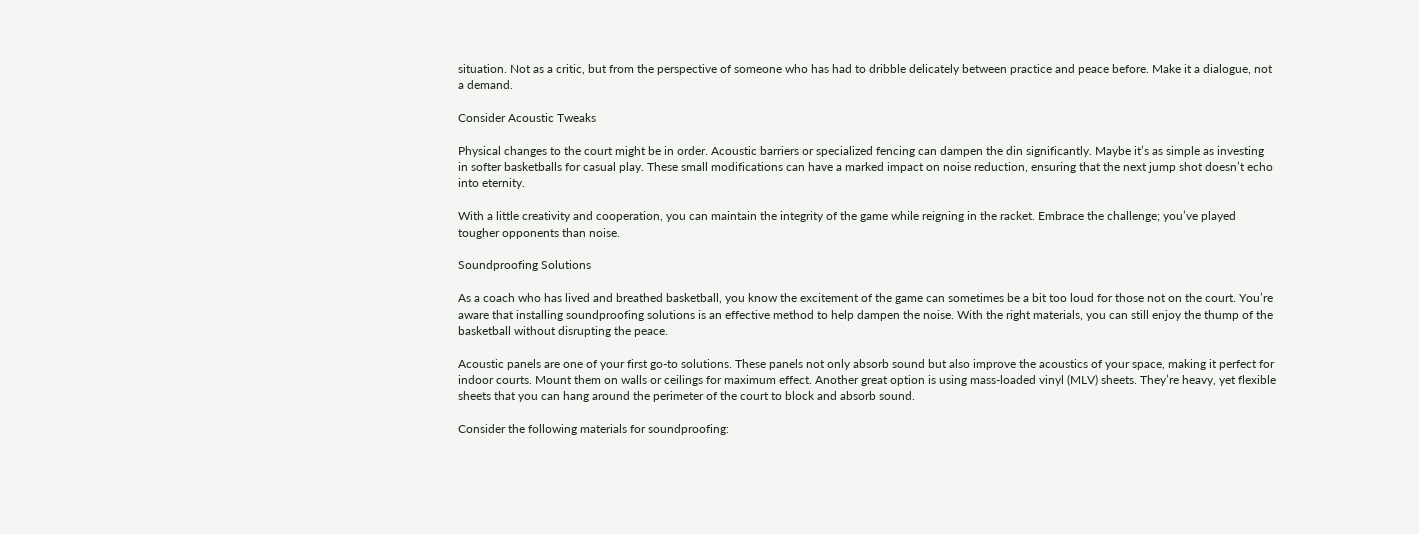situation. Not as a critic, but from the perspective of someone who has had to dribble delicately between practice and peace before. Make it a dialogue, not a demand.

Consider Acoustic Tweaks

Physical changes to the court might be in order. Acoustic barriers or specialized fencing can dampen the din significantly. Maybe it’s as simple as investing in softer basketballs for casual play. These small modifications can have a marked impact on noise reduction, ensuring that the next jump shot doesn’t echo into eternity.

With a little creativity and cooperation, you can maintain the integrity of the game while reigning in the racket. Embrace the challenge; you’ve played tougher opponents than noise.

Soundproofing Solutions

As a coach who has lived and breathed basketball, you know the excitement of the game can sometimes be a bit too loud for those not on the court. You’re aware that installing soundproofing solutions is an effective method to help dampen the noise. With the right materials, you can still enjoy the thump of the basketball without disrupting the peace.

Acoustic panels are one of your first go-to solutions. These panels not only absorb sound but also improve the acoustics of your space, making it perfect for indoor courts. Mount them on walls or ceilings for maximum effect. Another great option is using mass-loaded vinyl (MLV) sheets. They’re heavy, yet flexible sheets that you can hang around the perimeter of the court to block and absorb sound.

Consider the following materials for soundproofing: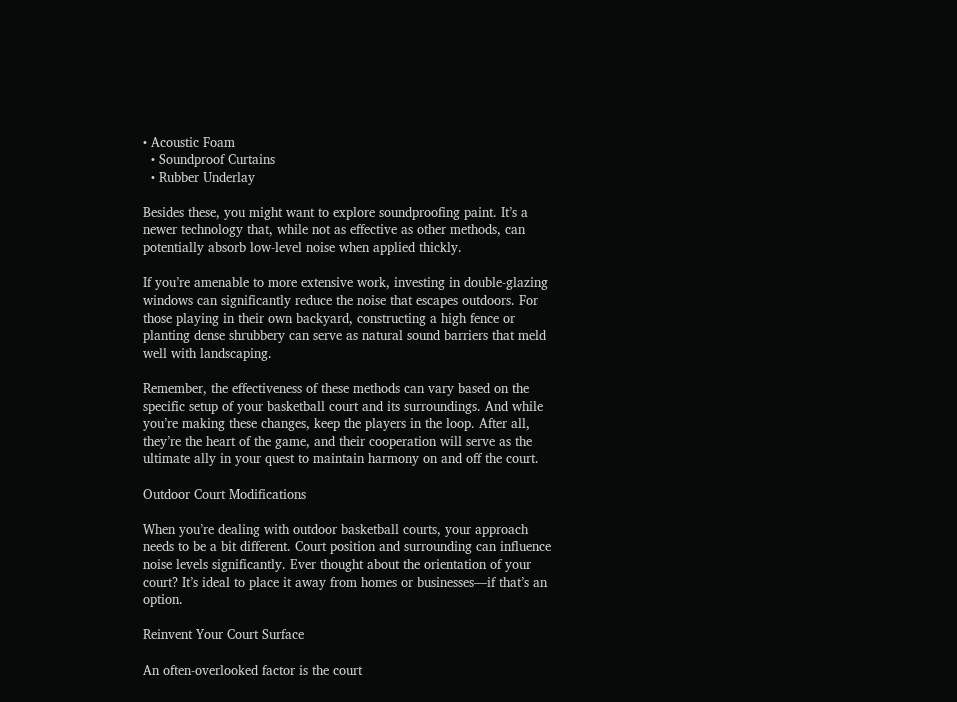• Acoustic Foam
  • Soundproof Curtains
  • Rubber Underlay

Besides these, you might want to explore soundproofing paint. It’s a newer technology that, while not as effective as other methods, can potentially absorb low-level noise when applied thickly.

If you’re amenable to more extensive work, investing in double-glazing windows can significantly reduce the noise that escapes outdoors. For those playing in their own backyard, constructing a high fence or planting dense shrubbery can serve as natural sound barriers that meld well with landscaping.

Remember, the effectiveness of these methods can vary based on the specific setup of your basketball court and its surroundings. And while you’re making these changes, keep the players in the loop. After all, they’re the heart of the game, and their cooperation will serve as the ultimate ally in your quest to maintain harmony on and off the court.

Outdoor Court Modifications

When you’re dealing with outdoor basketball courts, your approach needs to be a bit different. Court position and surrounding can influence noise levels significantly. Ever thought about the orientation of your court? It’s ideal to place it away from homes or businesses—if that’s an option.

Reinvent Your Court Surface

An often-overlooked factor is the court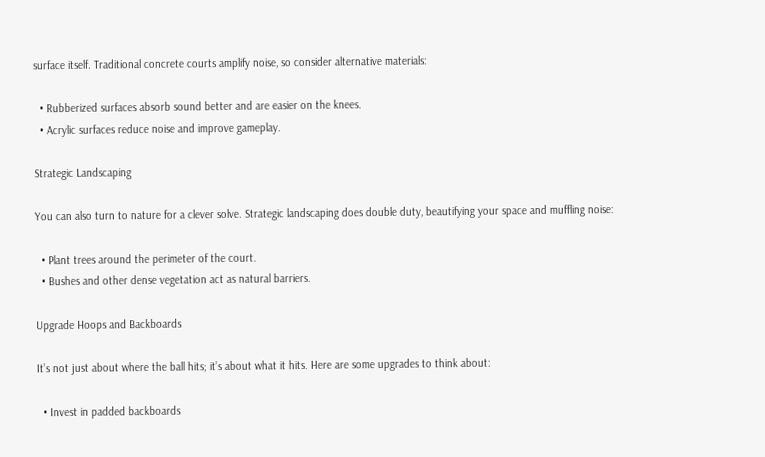surface itself. Traditional concrete courts amplify noise, so consider alternative materials:

  • Rubberized surfaces absorb sound better and are easier on the knees.
  • Acrylic surfaces reduce noise and improve gameplay.

Strategic Landscaping

You can also turn to nature for a clever solve. Strategic landscaping does double duty, beautifying your space and muffling noise:

  • Plant trees around the perimeter of the court.
  • Bushes and other dense vegetation act as natural barriers.

Upgrade Hoops and Backboards

It’s not just about where the ball hits; it’s about what it hits. Here are some upgrades to think about:

  • Invest in padded backboards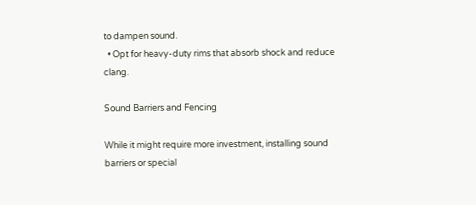to dampen sound.
  • Opt for heavy-duty rims that absorb shock and reduce clang.

Sound Barriers and Fencing

While it might require more investment, installing sound barriers or special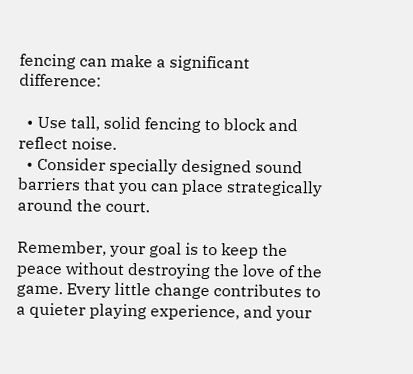fencing can make a significant difference:

  • Use tall, solid fencing to block and reflect noise.
  • Consider specially designed sound barriers that you can place strategically around the court.

Remember, your goal is to keep the peace without destroying the love of the game. Every little change contributes to a quieter playing experience, and your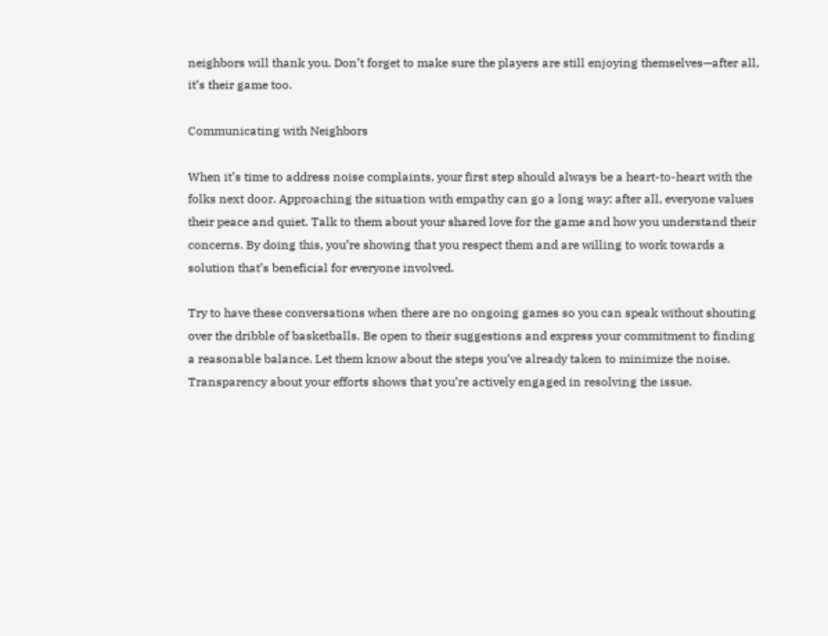neighbors will thank you. Don’t forget to make sure the players are still enjoying themselves—after all, it’s their game too.

Communicating with Neighbors

When it’s time to address noise complaints, your first step should always be a heart-to-heart with the folks next door. Approaching the situation with empathy can go a long way; after all, everyone values their peace and quiet. Talk to them about your shared love for the game and how you understand their concerns. By doing this, you’re showing that you respect them and are willing to work towards a solution that’s beneficial for everyone involved.

Try to have these conversations when there are no ongoing games so you can speak without shouting over the dribble of basketballs. Be open to their suggestions and express your commitment to finding a reasonable balance. Let them know about the steps you’ve already taken to minimize the noise. Transparency about your efforts shows that you’re actively engaged in resolving the issue.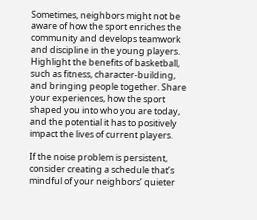Sometimes, neighbors might not be aware of how the sport enriches the community and develops teamwork and discipline in the young players. Highlight the benefits of basketball, such as fitness, character-building, and bringing people together. Share your experiences, how the sport shaped you into who you are today, and the potential it has to positively impact the lives of current players.

If the noise problem is persistent, consider creating a schedule that’s mindful of your neighbors’ quieter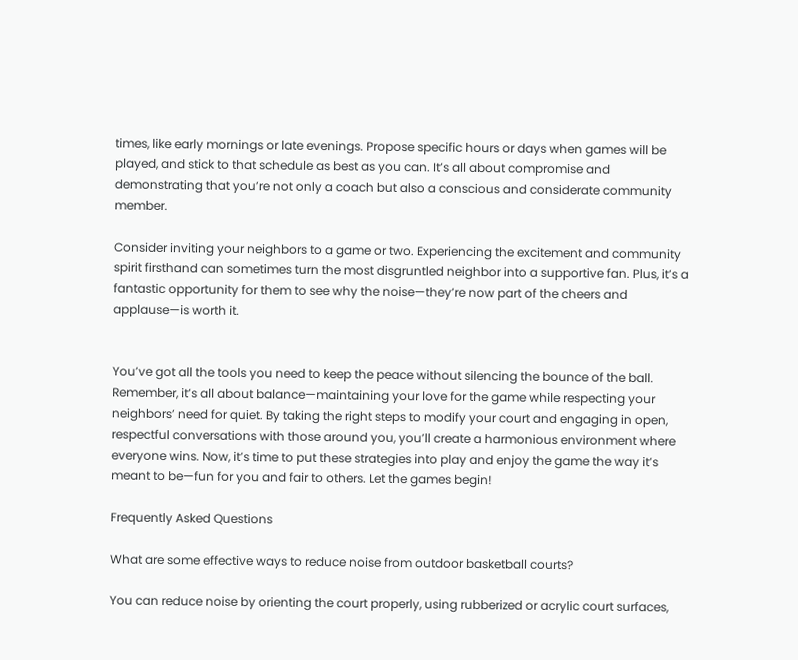times, like early mornings or late evenings. Propose specific hours or days when games will be played, and stick to that schedule as best as you can. It’s all about compromise and demonstrating that you’re not only a coach but also a conscious and considerate community member.

Consider inviting your neighbors to a game or two. Experiencing the excitement and community spirit firsthand can sometimes turn the most disgruntled neighbor into a supportive fan. Plus, it’s a fantastic opportunity for them to see why the noise—they’re now part of the cheers and applause—is worth it.


You’ve got all the tools you need to keep the peace without silencing the bounce of the ball. Remember, it’s all about balance—maintaining your love for the game while respecting your neighbors’ need for quiet. By taking the right steps to modify your court and engaging in open, respectful conversations with those around you, you’ll create a harmonious environment where everyone wins. Now, it’s time to put these strategies into play and enjoy the game the way it’s meant to be—fun for you and fair to others. Let the games begin!

Frequently Asked Questions

What are some effective ways to reduce noise from outdoor basketball courts?

You can reduce noise by orienting the court properly, using rubberized or acrylic court surfaces,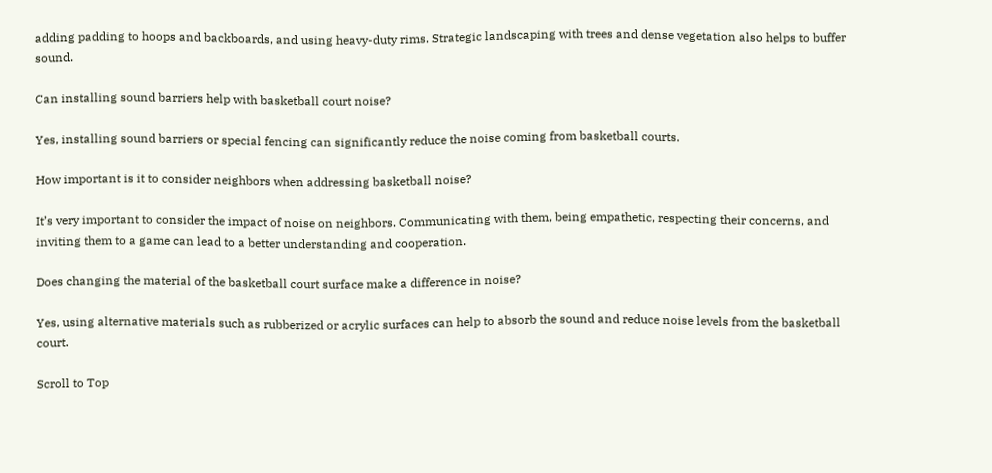adding padding to hoops and backboards, and using heavy-duty rims. Strategic landscaping with trees and dense vegetation also helps to buffer sound.

Can installing sound barriers help with basketball court noise?

Yes, installing sound barriers or special fencing can significantly reduce the noise coming from basketball courts.

How important is it to consider neighbors when addressing basketball noise?

It’s very important to consider the impact of noise on neighbors. Communicating with them, being empathetic, respecting their concerns, and inviting them to a game can lead to a better understanding and cooperation.

Does changing the material of the basketball court surface make a difference in noise?

Yes, using alternative materials such as rubberized or acrylic surfaces can help to absorb the sound and reduce noise levels from the basketball court.

Scroll to Top